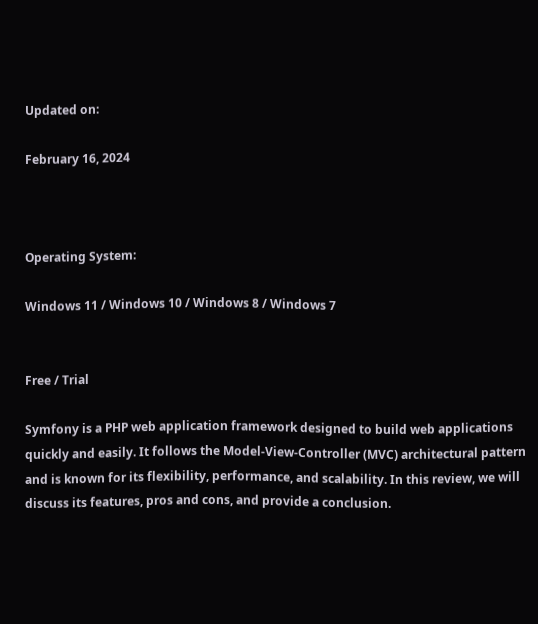Updated on:

February 16, 2024



Operating System:

Windows 11 / Windows 10 / Windows 8 / Windows 7


Free / Trial

Symfony is a PHP web application framework designed to build web applications quickly and easily. It follows the Model-View-Controller (MVC) architectural pattern and is known for its flexibility, performance, and scalability. In this review, we will discuss its features, pros and cons, and provide a conclusion.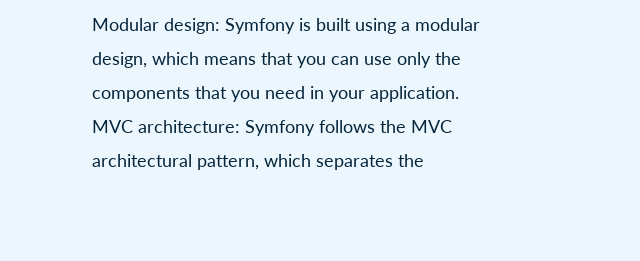Modular design: Symfony is built using a modular design, which means that you can use only the components that you need in your application.
MVC architecture: Symfony follows the MVC architectural pattern, which separates the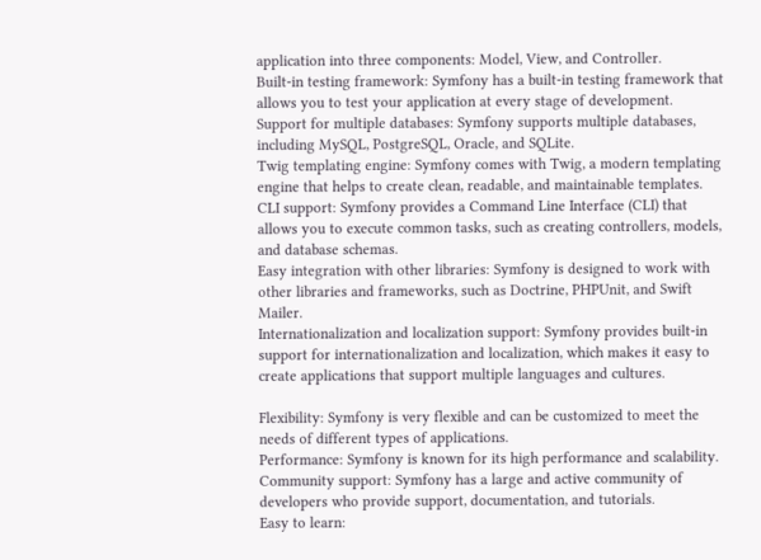application into three components: Model, View, and Controller.
Built-in testing framework: Symfony has a built-in testing framework that allows you to test your application at every stage of development.
Support for multiple databases: Symfony supports multiple databases, including MySQL, PostgreSQL, Oracle, and SQLite.
Twig templating engine: Symfony comes with Twig, a modern templating engine that helps to create clean, readable, and maintainable templates.
CLI support: Symfony provides a Command Line Interface (CLI) that allows you to execute common tasks, such as creating controllers, models, and database schemas.
Easy integration with other libraries: Symfony is designed to work with other libraries and frameworks, such as Doctrine, PHPUnit, and Swift Mailer.
Internationalization and localization support: Symfony provides built-in support for internationalization and localization, which makes it easy to create applications that support multiple languages and cultures.

Flexibility: Symfony is very flexible and can be customized to meet the needs of different types of applications.
Performance: Symfony is known for its high performance and scalability.
Community support: Symfony has a large and active community of developers who provide support, documentation, and tutorials.
Easy to learn: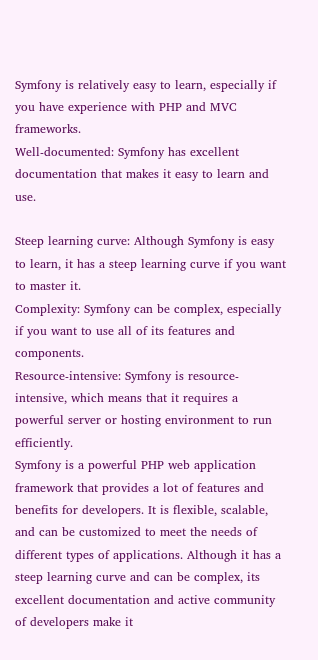Symfony is relatively easy to learn, especially if you have experience with PHP and MVC frameworks.
Well-documented: Symfony has excellent documentation that makes it easy to learn and use.

Steep learning curve: Although Symfony is easy to learn, it has a steep learning curve if you want to master it.
Complexity: Symfony can be complex, especially if you want to use all of its features and components.
Resource-intensive: Symfony is resource-intensive, which means that it requires a powerful server or hosting environment to run efficiently.
Symfony is a powerful PHP web application framework that provides a lot of features and benefits for developers. It is flexible, scalable, and can be customized to meet the needs of different types of applications. Although it has a steep learning curve and can be complex, its excellent documentation and active community of developers make it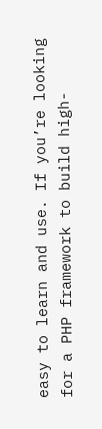easy to learn and use. If you’re looking for a PHP framework to build high-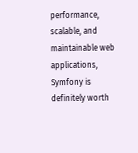performance, scalable, and maintainable web applications, Symfony is definitely worth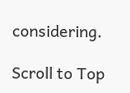considering.

Scroll to Top